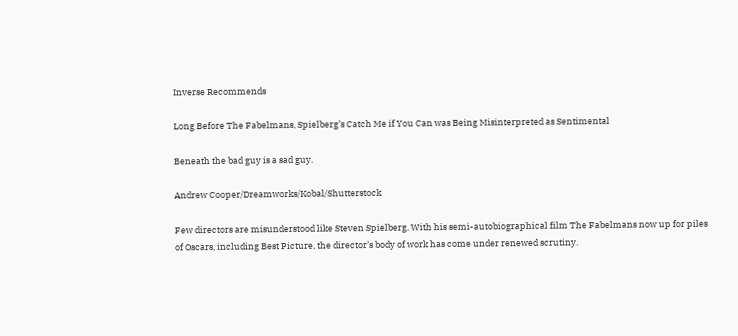Inverse Recommends

Long Before The Fabelmans, Spielberg’s Catch Me if You Can was Being Misinterpreted as Sentimental

Beneath the bad guy is a sad guy.

Andrew Cooper/Dreamworks/Kobal/Shutterstock

Few directors are misunderstood like Steven Spielberg. With his semi-autobiographical film The Fabelmans now up for piles of Oscars, including Best Picture, the director’s body of work has come under renewed scrutiny.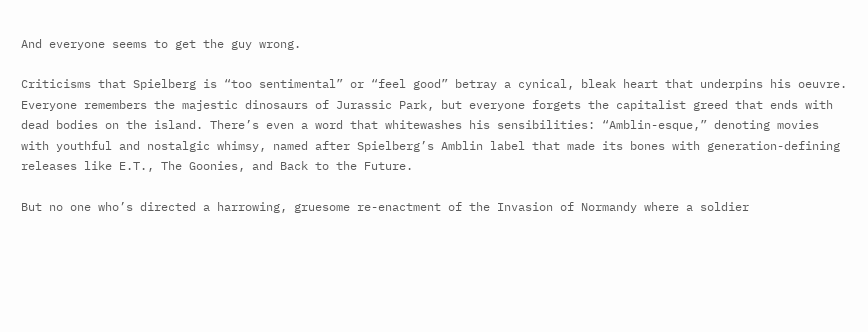And everyone seems to get the guy wrong.

Criticisms that Spielberg is “too sentimental” or “feel good” betray a cynical, bleak heart that underpins his oeuvre. Everyone remembers the majestic dinosaurs of Jurassic Park, but everyone forgets the capitalist greed that ends with dead bodies on the island. There’s even a word that whitewashes his sensibilities: “Amblin-esque,” denoting movies with youthful and nostalgic whimsy, named after Spielberg’s Amblin label that made its bones with generation-defining releases like E.T., The Goonies, and Back to the Future.

But no one who’s directed a harrowing, gruesome re-enactment of the Invasion of Normandy where a soldier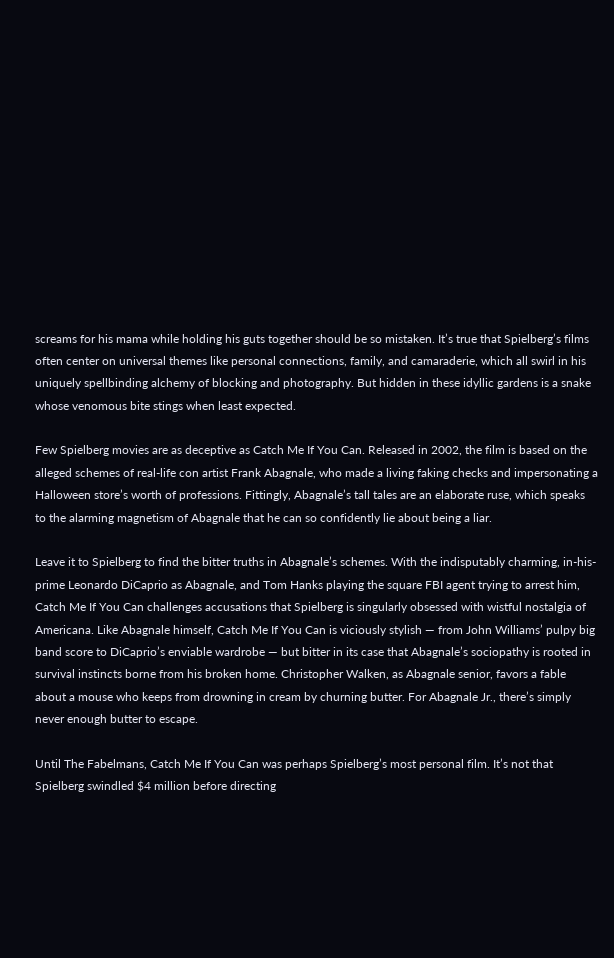screams for his mama while holding his guts together should be so mistaken. It’s true that Spielberg’s films often center on universal themes like personal connections, family, and camaraderie, which all swirl in his uniquely spellbinding alchemy of blocking and photography. But hidden in these idyllic gardens is a snake whose venomous bite stings when least expected.

Few Spielberg movies are as deceptive as Catch Me If You Can. Released in 2002, the film is based on the alleged schemes of real-life con artist Frank Abagnale, who made a living faking checks and impersonating a Halloween store’s worth of professions. Fittingly, Abagnale’s tall tales are an elaborate ruse, which speaks to the alarming magnetism of Abagnale that he can so confidently lie about being a liar.

Leave it to Spielberg to find the bitter truths in Abagnale’s schemes. With the indisputably charming, in-his-prime Leonardo DiCaprio as Abagnale, and Tom Hanks playing the square FBI agent trying to arrest him, Catch Me If You Can challenges accusations that Spielberg is singularly obsessed with wistful nostalgia of Americana. Like Abagnale himself, Catch Me If You Can is viciously stylish — from John Williams’ pulpy big band score to DiCaprio’s enviable wardrobe — but bitter in its case that Abagnale’s sociopathy is rooted in survival instincts borne from his broken home. Christopher Walken, as Abagnale senior, favors a fable about a mouse who keeps from drowning in cream by churning butter. For Abagnale Jr., there’s simply never enough butter to escape.

Until The Fabelmans, Catch Me If You Can was perhaps Spielberg’s most personal film. It’s not that Spielberg swindled $4 million before directing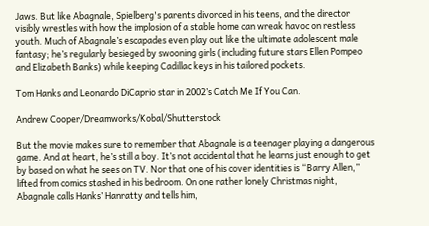Jaws. But like Abagnale, Spielberg's parents divorced in his teens, and the director visibly wrestles with how the implosion of a stable home can wreak havoc on restless youth. Much of Abagnale’s escapades even play out like the ultimate adolescent male fantasy; he’s regularly besieged by swooning girls (including future stars Ellen Pompeo and Elizabeth Banks) while keeping Cadillac keys in his tailored pockets.

Tom Hanks and Leonardo DiCaprio star in 2002’s Catch Me If You Can.

Andrew Cooper/Dreamworks/Kobal/Shutterstock

But the movie makes sure to remember that Abagnale is a teenager playing a dangerous game. And at heart, he’s still a boy. It’s not accidental that he learns just enough to get by based on what he sees on TV. Nor that one of his cover identities is “Barry Allen,” lifted from comics stashed in his bedroom. On one rather lonely Christmas night, Abagnale calls Hanks’ Hanratty and tells him,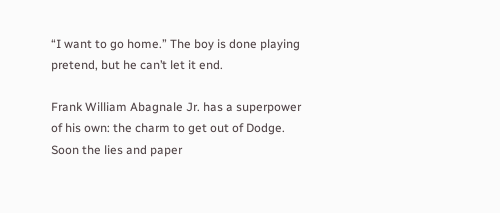“I want to go home.” The boy is done playing pretend, but he can’t let it end.

Frank William Abagnale Jr. has a superpower of his own: the charm to get out of Dodge. Soon the lies and paper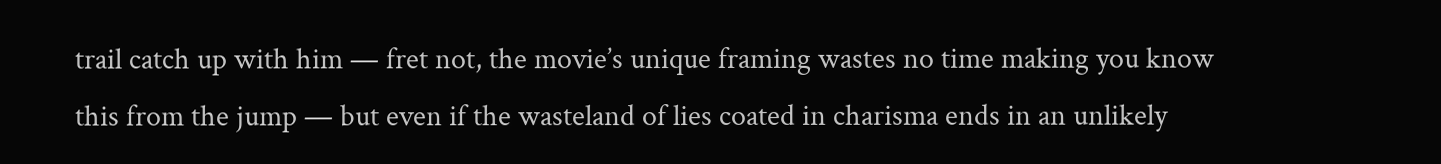trail catch up with him — fret not, the movie’s unique framing wastes no time making you know this from the jump — but even if the wasteland of lies coated in charisma ends in an unlikely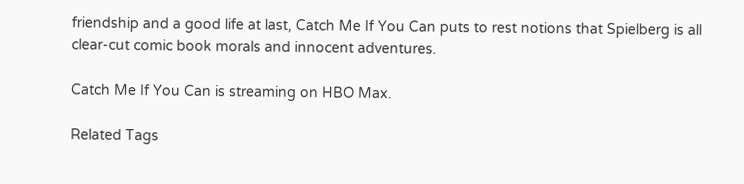friendship and a good life at last, Catch Me If You Can puts to rest notions that Spielberg is all clear-cut comic book morals and innocent adventures.

Catch Me If You Can is streaming on HBO Max.

Related Tags